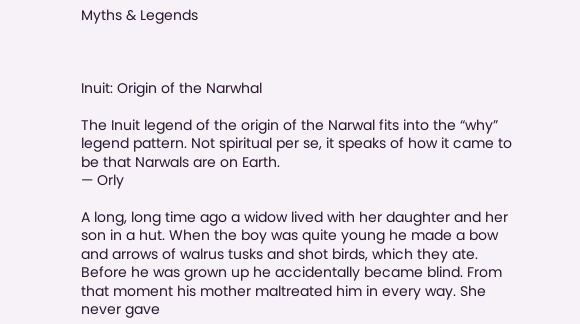Myths & Legends



Inuit: Origin of the Narwhal

The Inuit legend of the origin of the Narwal fits into the “why” legend pattern. Not spiritual per se, it speaks of how it came to be that Narwals are on Earth.
— Orly

A long, long time ago a widow lived with her daughter and her son in a hut. When the boy was quite young he made a bow and arrows of walrus tusks and shot birds, which they ate. Before he was grown up he accidentally became blind. From that moment his mother maltreated him in every way. She never gave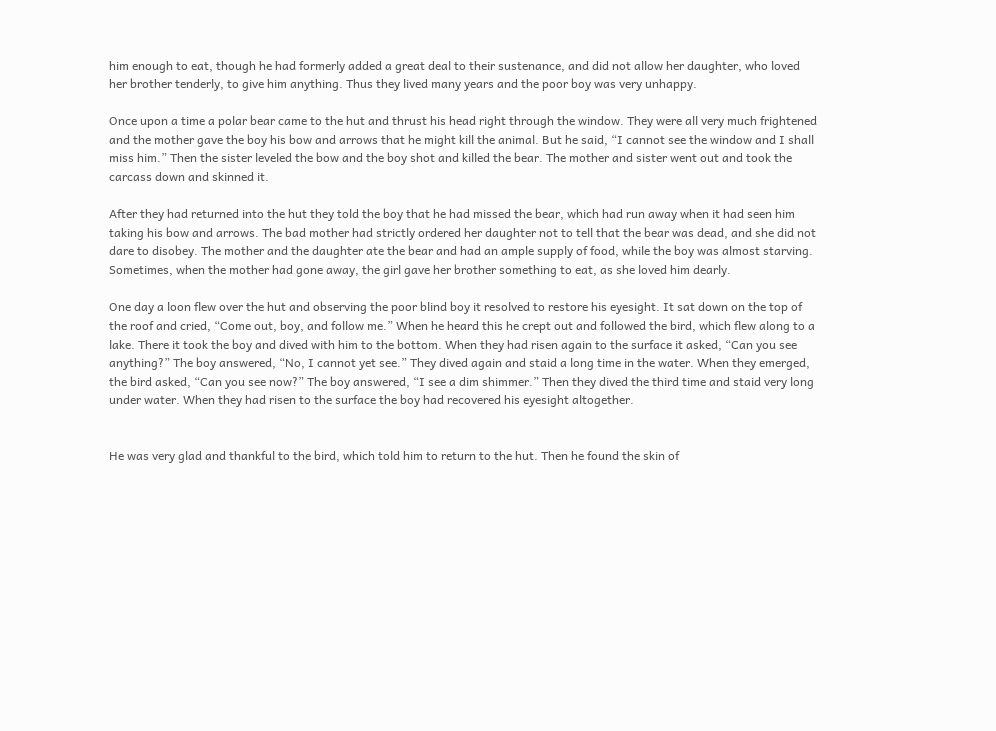him enough to eat, though he had formerly added a great deal to their sustenance, and did not allow her daughter, who loved her brother tenderly, to give him anything. Thus they lived many years and the poor boy was very unhappy.

Once upon a time a polar bear came to the hut and thrust his head right through the window. They were all very much frightened and the mother gave the boy his bow and arrows that he might kill the animal. But he said, “I cannot see the window and I shall miss him.” Then the sister leveled the bow and the boy shot and killed the bear. The mother and sister went out and took the carcass down and skinned it.

After they had returned into the hut they told the boy that he had missed the bear, which had run away when it had seen him taking his bow and arrows. The bad mother had strictly ordered her daughter not to tell that the bear was dead, and she did not dare to disobey. The mother and the daughter ate the bear and had an ample supply of food, while the boy was almost starving. Sometimes, when the mother had gone away, the girl gave her brother something to eat, as she loved him dearly.

One day a loon flew over the hut and observing the poor blind boy it resolved to restore his eyesight. It sat down on the top of the roof and cried, “Come out, boy, and follow me.” When he heard this he crept out and followed the bird, which flew along to a lake. There it took the boy and dived with him to the bottom. When they had risen again to the surface it asked, “Can you see anything?” The boy answered, “No, I cannot yet see.” They dived again and staid a long time in the water. When they emerged, the bird asked, “Can you see now?” The boy answered, “I see a dim shimmer.” Then they dived the third time and staid very long under water. When they had risen to the surface the boy had recovered his eyesight altogether.


He was very glad and thankful to the bird, which told him to return to the hut. Then he found the skin of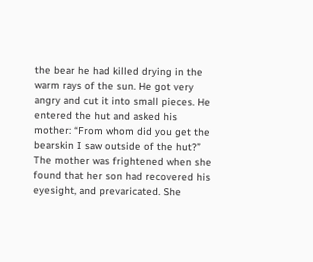the bear he had killed drying in the warm rays of the sun. He got very angry and cut it into small pieces. He entered the hut and asked his mother: “From whom did you get the bearskin I saw outside of the hut?” The mother was frightened when she found that her son had recovered his eyesight, and prevaricated. She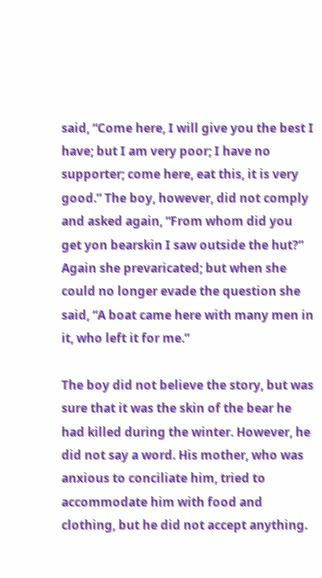said, “Come here, I will give you the best I have; but I am very poor; I have no supporter; come here, eat this, it is very good.” The boy, however, did not comply and asked again, “From whom did you get yon bearskin I saw outside the hut?” Again she prevaricated; but when she could no longer evade the question she said, “A boat came here with many men in it, who left it for me.”

The boy did not believe the story, but was sure that it was the skin of the bear he had killed during the winter. However, he did not say a word. His mother, who was anxious to conciliate him, tried to accommodate him with food and clothing, but he did not accept anything.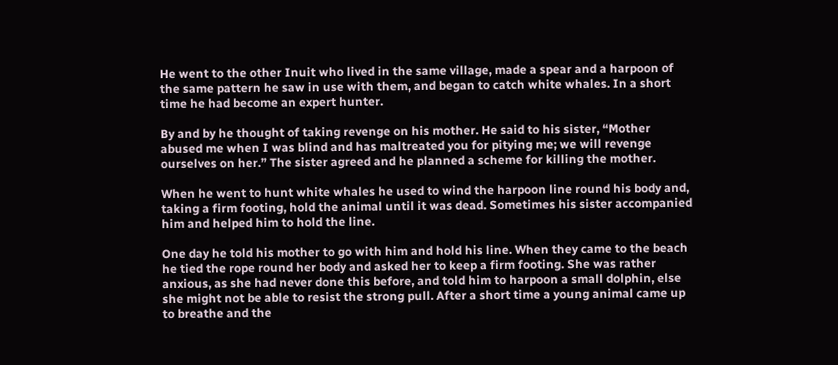He went to the other Inuit who lived in the same village, made a spear and a harpoon of the same pattern he saw in use with them, and began to catch white whales. In a short time he had become an expert hunter.

By and by he thought of taking revenge on his mother. He said to his sister, “Mother abused me when I was blind and has maltreated you for pitying me; we will revenge ourselves on her.” The sister agreed and he planned a scheme for killing the mother.

When he went to hunt white whales he used to wind the harpoon line round his body and, taking a firm footing, hold the animal until it was dead. Sometimes his sister accompanied him and helped him to hold the line.

One day he told his mother to go with him and hold his line. When they came to the beach he tied the rope round her body and asked her to keep a firm footing. She was rather anxious, as she had never done this before, and told him to harpoon a small dolphin, else she might not be able to resist the strong pull. After a short time a young animal came up to breathe and the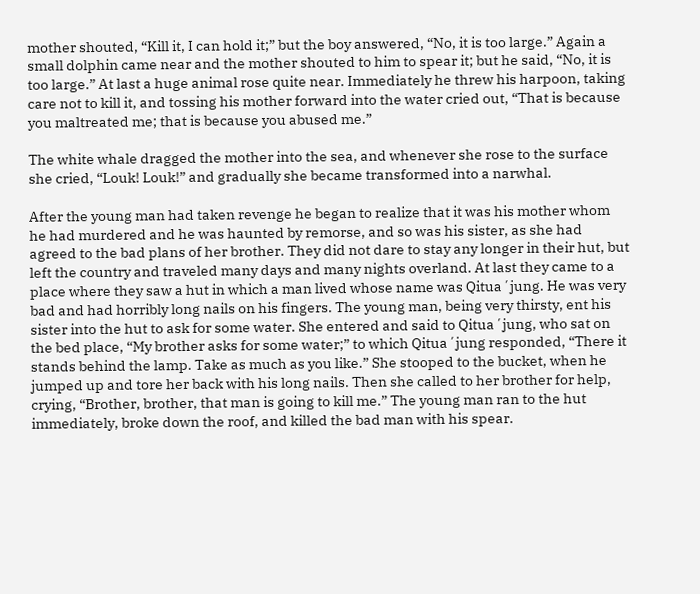mother shouted, “Kill it, I can hold it;” but the boy answered, “No, it is too large.” Again a small dolphin came near and the mother shouted to him to spear it; but he said, “No, it is too large.” At last a huge animal rose quite near. Immediately he threw his harpoon, taking care not to kill it, and tossing his mother forward into the water cried out, “That is because you maltreated me; that is because you abused me.”

The white whale dragged the mother into the sea, and whenever she rose to the surface she cried, “Louk! Louk!” and gradually she became transformed into a narwhal.

After the young man had taken revenge he began to realize that it was his mother whom he had murdered and he was haunted by remorse, and so was his sister, as she had agreed to the bad plans of her brother. They did not dare to stay any longer in their hut, but left the country and traveled many days and many nights overland. At last they came to a place where they saw a hut in which a man lived whose name was Qitua´jung. He was very bad and had horribly long nails on his fingers. The young man, being very thirsty, ent his sister into the hut to ask for some water. She entered and said to Qitua´jung, who sat on the bed place, “My brother asks for some water;” to which Qitua´jung responded, “There it stands behind the lamp. Take as much as you like.” She stooped to the bucket, when he jumped up and tore her back with his long nails. Then she called to her brother for help, crying, “Brother, brother, that man is going to kill me.” The young man ran to the hut immediately, broke down the roof, and killed the bad man with his spear.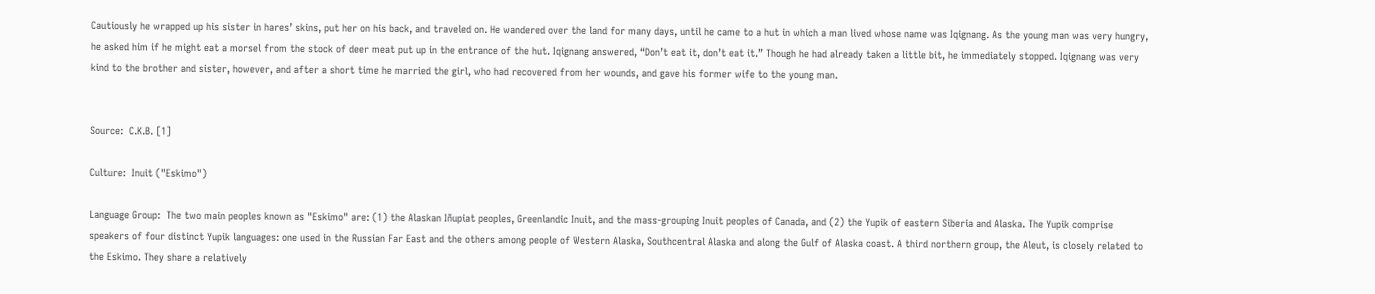Cautiously he wrapped up his sister in hares’ skins, put her on his back, and traveled on. He wandered over the land for many days, until he came to a hut in which a man lived whose name was Iqignang. As the young man was very hungry, he asked him if he might eat a morsel from the stock of deer meat put up in the entrance of the hut. Iqignang answered, “Don’t eat it, don’t eat it.” Though he had already taken a little bit, he immediately stopped. Iqignang was very kind to the brother and sister, however, and after a short time he married the girl, who had recovered from her wounds, and gave his former wife to the young man.


Source:  C.K.B. [1]

Culture:  Inuit ("Eskimo")

Language Group:  The two main peoples known as "Eskimo" are: (1) the Alaskan Iñupiat peoples, Greenlandic Inuit, and the mass-grouping Inuit peoples of Canada, and (2) the Yupik of eastern Siberia and Alaska. The Yupik comprise speakers of four distinct Yupik languages: one used in the Russian Far East and the others among people of Western Alaska, Southcentral Alaska and along the Gulf of Alaska coast. A third northern group, the Aleut, is closely related to the Eskimo. They share a relatively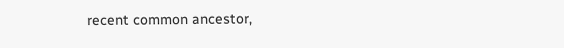recent common ancestor,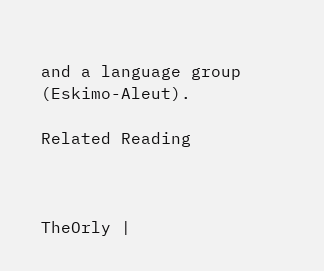and a language group (Eskimo-Aleut).

Related Reading



TheOrly |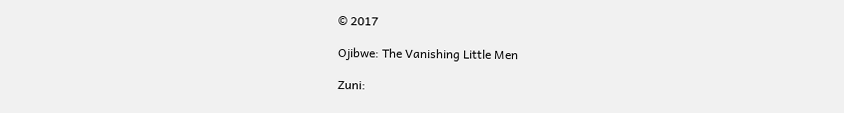© 2017

Ojibwe: The Vanishing Little Men

Zuni: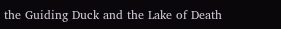the Guiding Duck and the Lake of Death